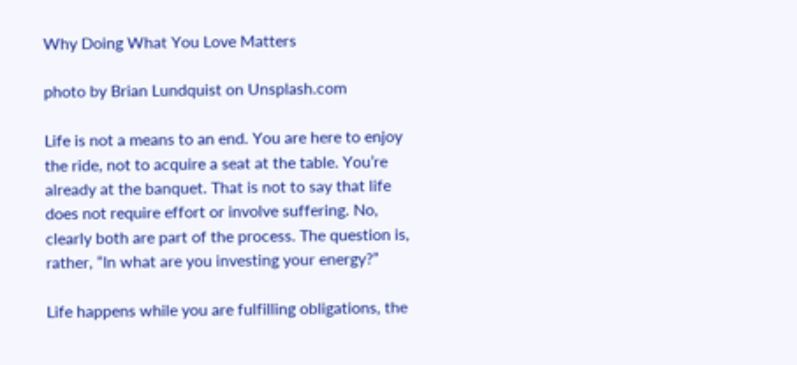Why Doing What You Love Matters

photo by Brian Lundquist on Unsplash.com

Life is not a means to an end. You are here to enjoy the ride, not to acquire a seat at the table. You’re already at the banquet. That is not to say that life does not require effort or involve suffering. No, clearly both are part of the process. The question is, rather, “In what are you investing your energy?”

Life happens while you are fulfilling obligations, the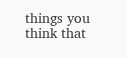things you think that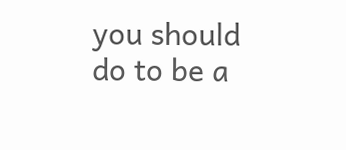you should do to be a